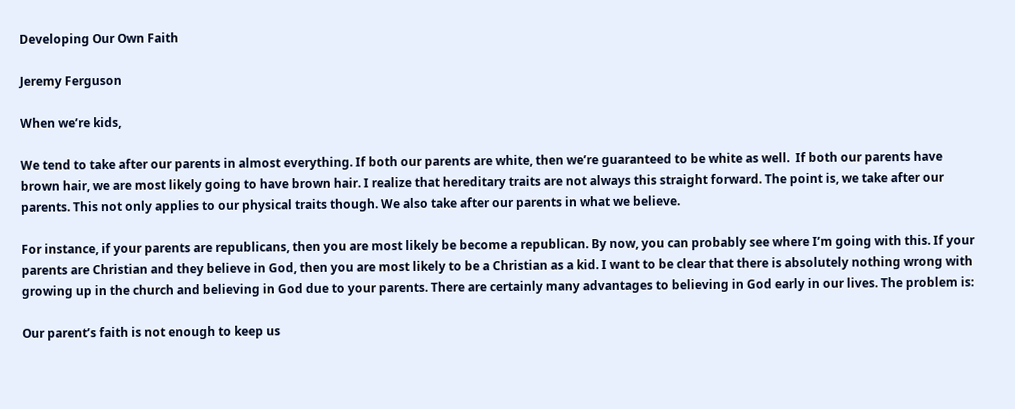Developing Our Own Faith

Jeremy Ferguson

When we’re kids,

We tend to take after our parents in almost everything. If both our parents are white, then we’re guaranteed to be white as well.  If both our parents have brown hair, we are most likely going to have brown hair. I realize that hereditary traits are not always this straight forward. The point is, we take after our parents. This not only applies to our physical traits though. We also take after our parents in what we believe.

For instance, if your parents are republicans, then you are most likely be become a republican. By now, you can probably see where I’m going with this. If your parents are Christian and they believe in God, then you are most likely to be a Christian as a kid. I want to be clear that there is absolutely nothing wrong with growing up in the church and believing in God due to your parents. There are certainly many advantages to believing in God early in our lives. The problem is:

Our parent’s faith is not enough to keep us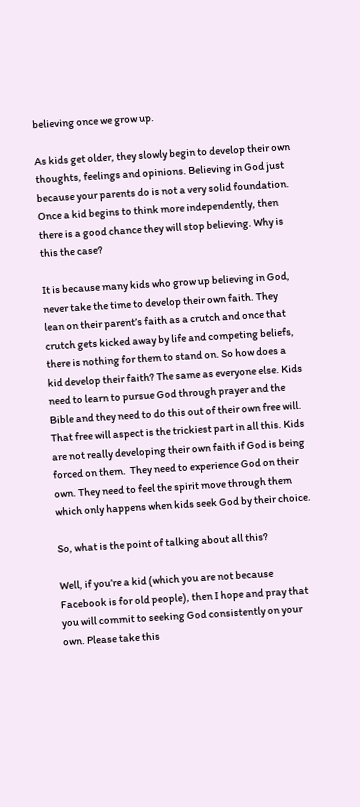believing once we grow up.

As kids get older, they slowly begin to develop their own thoughts, feelings and opinions. Believing in God just because your parents do is not a very solid foundation. Once a kid begins to think more independently, then there is a good chance they will stop believing. Why is this the case?

It is because many kids who grow up believing in God, never take the time to develop their own faith. They lean on their parent’s faith as a crutch and once that crutch gets kicked away by life and competing beliefs, there is nothing for them to stand on. So how does a kid develop their faith? The same as everyone else. Kids need to learn to pursue God through prayer and the Bible and they need to do this out of their own free will. That free will aspect is the trickiest part in all this. Kids are not really developing their own faith if God is being forced on them.  They need to experience God on their own. They need to feel the spirit move through them which only happens when kids seek God by their choice.

So, what is the point of talking about all this?

Well, if you’re a kid (which you are not because Facebook is for old people), then I hope and pray that you will commit to seeking God consistently on your own. Please take this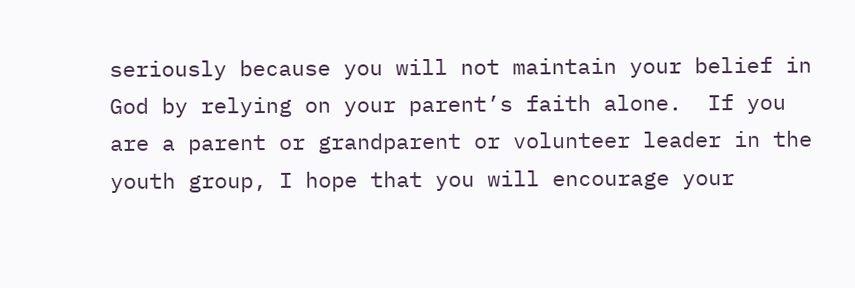seriously because you will not maintain your belief in God by relying on your parent’s faith alone.  If you are a parent or grandparent or volunteer leader in the youth group, I hope that you will encourage your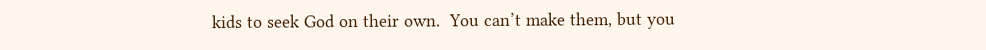kids to seek God on their own.  You can’t make them, but you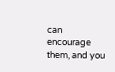can encourage them, and you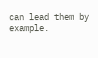can lead them by example.